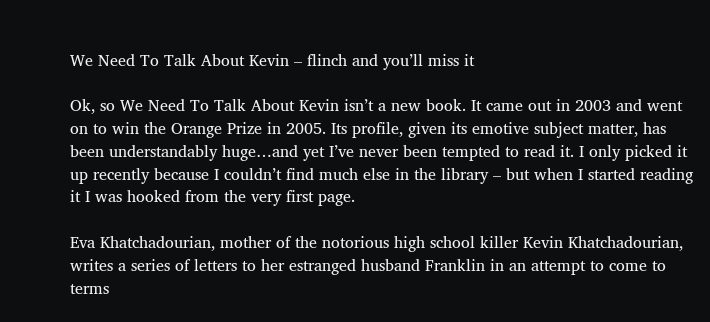We Need To Talk About Kevin – flinch and you’ll miss it

Ok, so We Need To Talk About Kevin isn’t a new book. It came out in 2003 and went on to win the Orange Prize in 2005. Its profile, given its emotive subject matter, has been understandably huge…and yet I’ve never been tempted to read it. I only picked it up recently because I couldn’t find much else in the library – but when I started reading it I was hooked from the very first page.

Eva Khatchadourian, mother of the notorious high school killer Kevin Khatchadourian, writes a series of letters to her estranged husband Franklin in an attempt to come to terms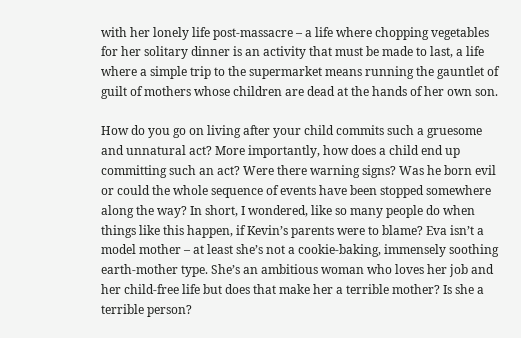with her lonely life post-massacre – a life where chopping vegetables for her solitary dinner is an activity that must be made to last, a life where a simple trip to the supermarket means running the gauntlet of guilt of mothers whose children are dead at the hands of her own son.

How do you go on living after your child commits such a gruesome and unnatural act? More importantly, how does a child end up committing such an act? Were there warning signs? Was he born evil or could the whole sequence of events have been stopped somewhere along the way? In short, I wondered, like so many people do when things like this happen, if Kevin’s parents were to blame? Eva isn’t a model mother – at least she’s not a cookie-baking, immensely soothing earth-mother type. She’s an ambitious woman who loves her job and her child-free life but does that make her a terrible mother? Is she a terrible person?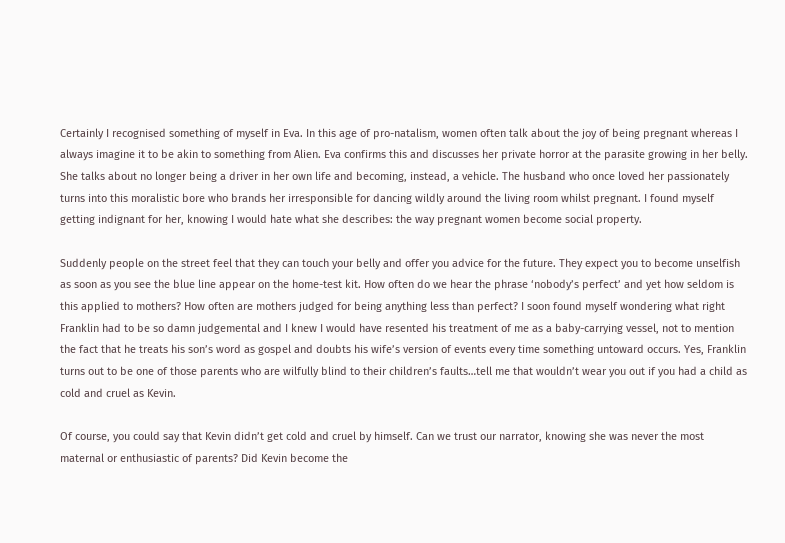Certainly I recognised something of myself in Eva. In this age of pro-natalism, women often talk about the joy of being pregnant whereas I always imagine it to be akin to something from Alien. Eva confirms this and discusses her private horror at the parasite growing in her belly. She talks about no longer being a driver in her own life and becoming, instead, a vehicle. The husband who once loved her passionately turns into this moralistic bore who brands her irresponsible for dancing wildly around the living room whilst pregnant. I found myself getting indignant for her, knowing I would hate what she describes: the way pregnant women become social property.

Suddenly people on the street feel that they can touch your belly and offer you advice for the future. They expect you to become unselfish as soon as you see the blue line appear on the home-test kit. How often do we hear the phrase ‘nobody’s perfect’ and yet how seldom is this applied to mothers? How often are mothers judged for being anything less than perfect? I soon found myself wondering what right Franklin had to be so damn judgemental and I knew I would have resented his treatment of me as a baby-carrying vessel, not to mention the fact that he treats his son’s word as gospel and doubts his wife’s version of events every time something untoward occurs. Yes, Franklin turns out to be one of those parents who are wilfully blind to their children’s faults…tell me that wouldn’t wear you out if you had a child as cold and cruel as Kevin.

Of course, you could say that Kevin didn’t get cold and cruel by himself. Can we trust our narrator, knowing she was never the most maternal or enthusiastic of parents? Did Kevin become the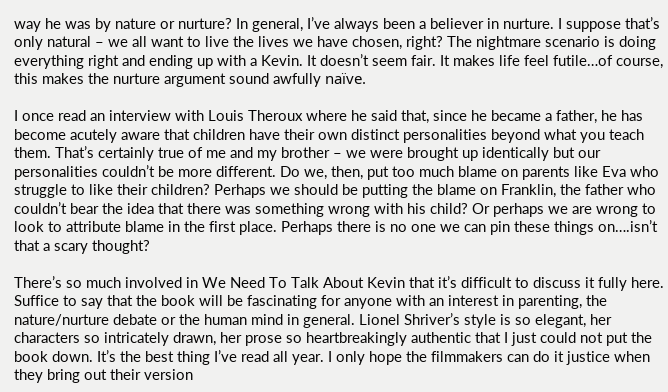way he was by nature or nurture? In general, I’ve always been a believer in nurture. I suppose that’s only natural – we all want to live the lives we have chosen, right? The nightmare scenario is doing everything right and ending up with a Kevin. It doesn’t seem fair. It makes life feel futile…of course, this makes the nurture argument sound awfully naïve.

I once read an interview with Louis Theroux where he said that, since he became a father, he has become acutely aware that children have their own distinct personalities beyond what you teach them. That’s certainly true of me and my brother – we were brought up identically but our personalities couldn’t be more different. Do we, then, put too much blame on parents like Eva who struggle to like their children? Perhaps we should be putting the blame on Franklin, the father who couldn’t bear the idea that there was something wrong with his child? Or perhaps we are wrong to look to attribute blame in the first place. Perhaps there is no one we can pin these things on….isn’t that a scary thought?

There’s so much involved in We Need To Talk About Kevin that it’s difficult to discuss it fully here. Suffice to say that the book will be fascinating for anyone with an interest in parenting, the nature/nurture debate or the human mind in general. Lionel Shriver’s style is so elegant, her characters so intricately drawn, her prose so heartbreakingly authentic that I just could not put the book down. It’s the best thing I’ve read all year. I only hope the filmmakers can do it justice when they bring out their version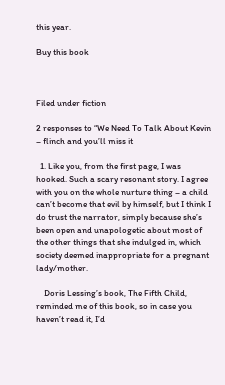this year.

Buy this book



Filed under fiction

2 responses to “We Need To Talk About Kevin – flinch and you’ll miss it

  1. Like you, from the first page, I was hooked. Such a scary resonant story. I agree with you on the whole nurture thing – a child can’t become that evil by himself, but I think I do trust the narrator, simply because she’s been open and unapologetic about most of the other things that she indulged in, which society deemed inappropriate for a pregnant lady/mother.

    Doris Lessing’s book, The Fifth Child, reminded me of this book, so in case you haven’t read it, I’d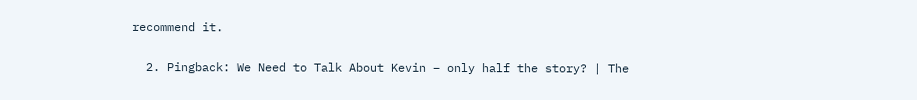recommend it.

  2. Pingback: We Need to Talk About Kevin – only half the story? | The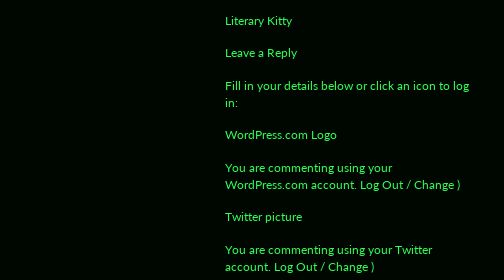Literary Kitty

Leave a Reply

Fill in your details below or click an icon to log in:

WordPress.com Logo

You are commenting using your WordPress.com account. Log Out / Change )

Twitter picture

You are commenting using your Twitter account. Log Out / Change )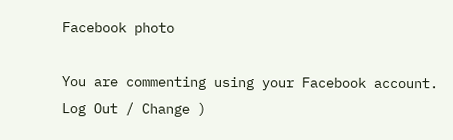Facebook photo

You are commenting using your Facebook account. Log Out / Change )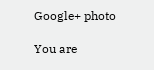Google+ photo

You are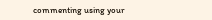commenting using your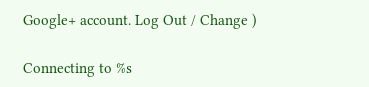Google+ account. Log Out / Change )

Connecting to %s